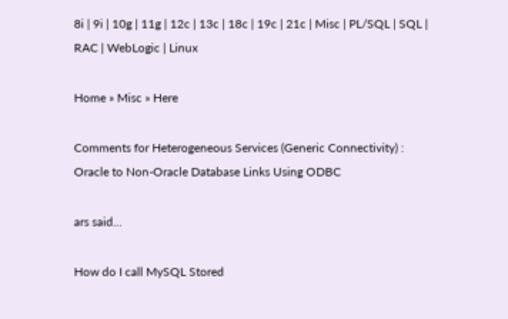8i | 9i | 10g | 11g | 12c | 13c | 18c | 19c | 21c | Misc | PL/SQL | SQL | RAC | WebLogic | Linux

Home » Misc » Here

Comments for Heterogeneous Services (Generic Connectivity) : Oracle to Non-Oracle Database Links Using ODBC

ars said...

How do I call MySQL Stored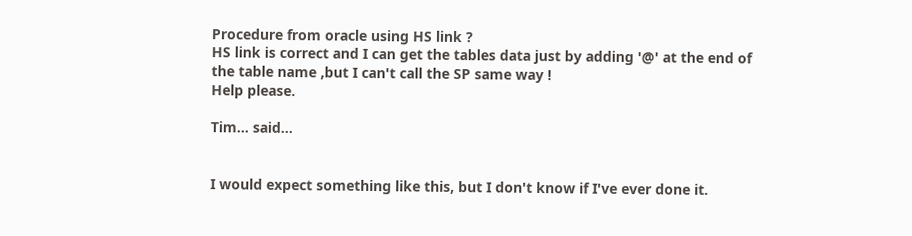Procedure from oracle using HS link ?
HS link is correct and I can get the tables data just by adding '@' at the end of the table name ,but I can't call the SP same way !
Help please.

Tim... said...


I would expect something like this, but I don't know if I've ever done it.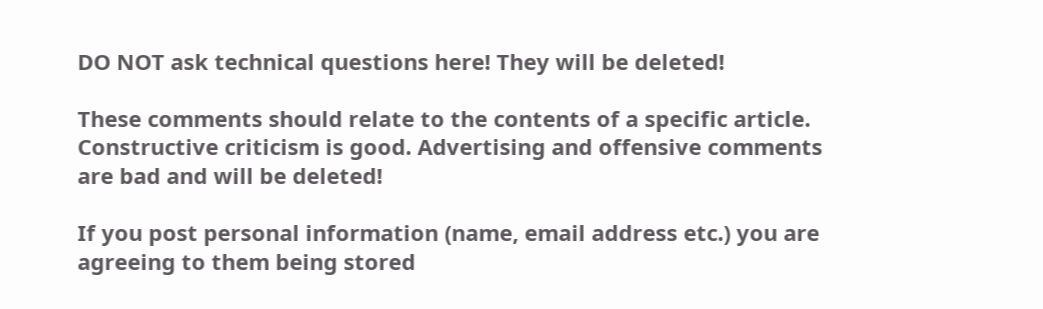DO NOT ask technical questions here! They will be deleted!

These comments should relate to the contents of a specific article. Constructive criticism is good. Advertising and offensive comments are bad and will be deleted!

If you post personal information (name, email address etc.) you are agreeing to them being stored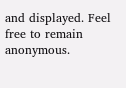and displayed. Feel free to remain anonymous.